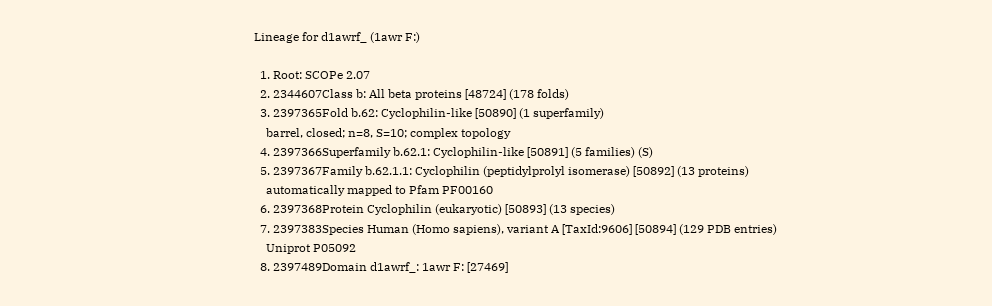Lineage for d1awrf_ (1awr F:)

  1. Root: SCOPe 2.07
  2. 2344607Class b: All beta proteins [48724] (178 folds)
  3. 2397365Fold b.62: Cyclophilin-like [50890] (1 superfamily)
    barrel, closed; n=8, S=10; complex topology
  4. 2397366Superfamily b.62.1: Cyclophilin-like [50891] (5 families) (S)
  5. 2397367Family b.62.1.1: Cyclophilin (peptidylprolyl isomerase) [50892] (13 proteins)
    automatically mapped to Pfam PF00160
  6. 2397368Protein Cyclophilin (eukaryotic) [50893] (13 species)
  7. 2397383Species Human (Homo sapiens), variant A [TaxId:9606] [50894] (129 PDB entries)
    Uniprot P05092
  8. 2397489Domain d1awrf_: 1awr F: [27469]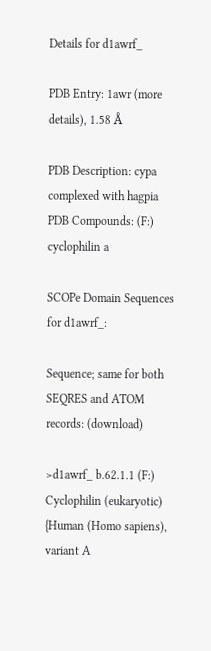Details for d1awrf_

PDB Entry: 1awr (more details), 1.58 Å

PDB Description: cypa complexed with hagpia
PDB Compounds: (F:) cyclophilin a

SCOPe Domain Sequences for d1awrf_:

Sequence; same for both SEQRES and ATOM records: (download)

>d1awrf_ b.62.1.1 (F:) Cyclophilin (eukaryotic) {Human (Homo sapiens), variant A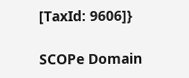[TaxId: 9606]}

SCOPe Domain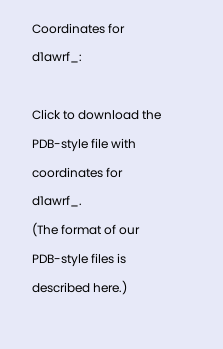Coordinates for d1awrf_:

Click to download the PDB-style file with coordinates for d1awrf_.
(The format of our PDB-style files is described here.)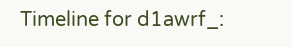Timeline for d1awrf_: